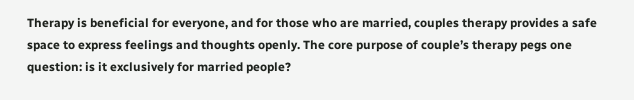Therapy is beneficial for everyone, and for those who are married, couples therapy provides a safe space to express feelings and thoughts openly. The core purpose of couple’s therapy pegs one question: is it exclusively for married people?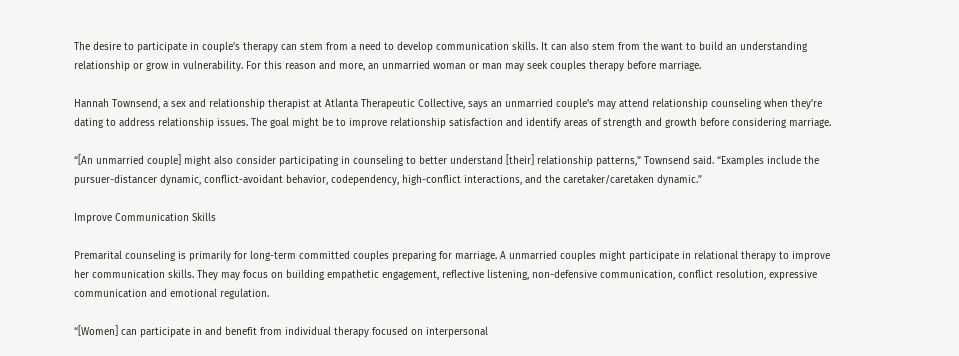The desire to participate in couple’s therapy can stem from a need to develop communication skills. It can also stem from the want to build an understanding relationship or grow in vulnerability. For this reason and more, an unmarried woman or man may seek couples therapy before marriage.

Hannah Townsend, a sex and relationship therapist at Atlanta Therapeutic Collective, says an unmarried couple’s may attend relationship counseling when they’re dating to address relationship issues. The goal might be to improve relationship satisfaction and identify areas of strength and growth before considering marriage.

“[An unmarried couple] might also consider participating in counseling to better understand [their] relationship patterns,” Townsend said. “Examples include the pursuer-distancer dynamic, conflict-avoidant behavior, codependency, high-conflict interactions, and the caretaker/caretaken dynamic.”

Improve Communication Skills

Premarital counseling is primarily for long-term committed couples preparing for marriage. A unmarried couples might participate in relational therapy to improve her communication skills. They may focus on building empathetic engagement, reflective listening, non-defensive communication, conflict resolution, expressive communication and emotional regulation.

“[Women] can participate in and benefit from individual therapy focused on interpersonal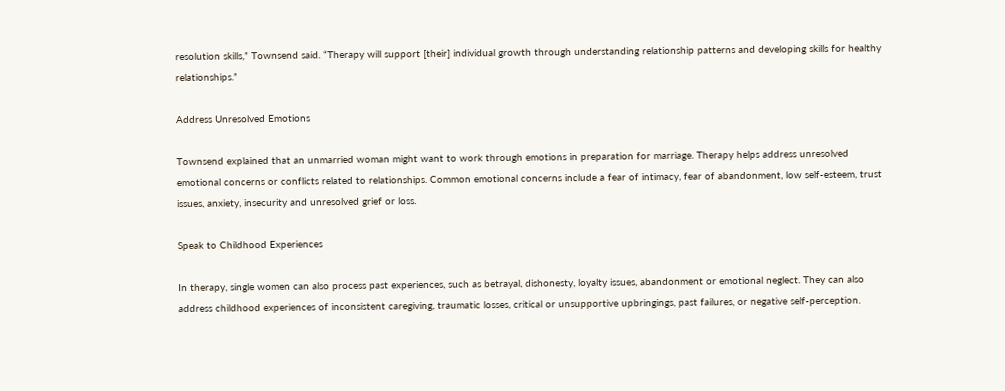resolution skills,” Townsend said. “Therapy will support [their] individual growth through understanding relationship patterns and developing skills for healthy relationships.”

Address Unresolved Emotions

Townsend explained that an unmarried woman might want to work through emotions in preparation for marriage. Therapy helps address unresolved emotional concerns or conflicts related to relationships. Common emotional concerns include a fear of intimacy, fear of abandonment, low self-esteem, trust issues, anxiety, insecurity and unresolved grief or loss.

Speak to Childhood Experiences

In therapy, single women can also process past experiences, such as betrayal, dishonesty, loyalty issues, abandonment or emotional neglect. They can also address childhood experiences of inconsistent caregiving, traumatic losses, critical or unsupportive upbringings, past failures, or negative self-perception.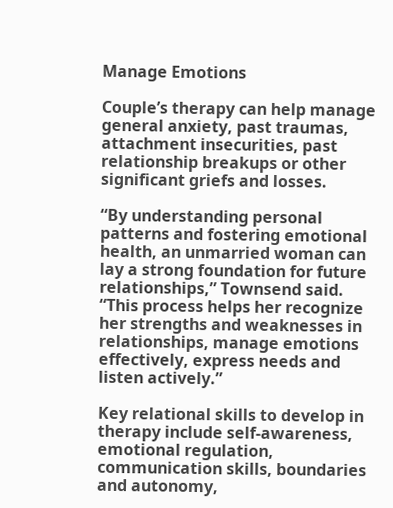Manage Emotions

Couple’s therapy can help manage general anxiety, past traumas, attachment insecurities, past relationship breakups or other significant griefs and losses.

“By understanding personal patterns and fostering emotional health, an unmarried woman can lay a strong foundation for future relationships,” Townsend said. “This process helps her recognize her strengths and weaknesses in relationships, manage emotions effectively, express needs and listen actively.”

Key relational skills to develop in therapy include self-awareness, emotional regulation, communication skills, boundaries and autonomy,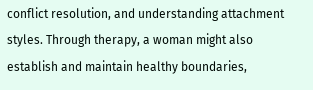conflict resolution, and understanding attachment styles. Through therapy, a woman might also establish and maintain healthy boundaries,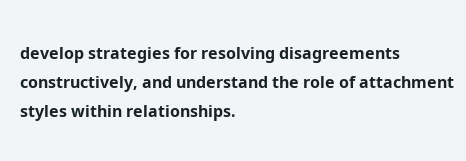develop strategies for resolving disagreements constructively, and understand the role of attachment styles within relationships.